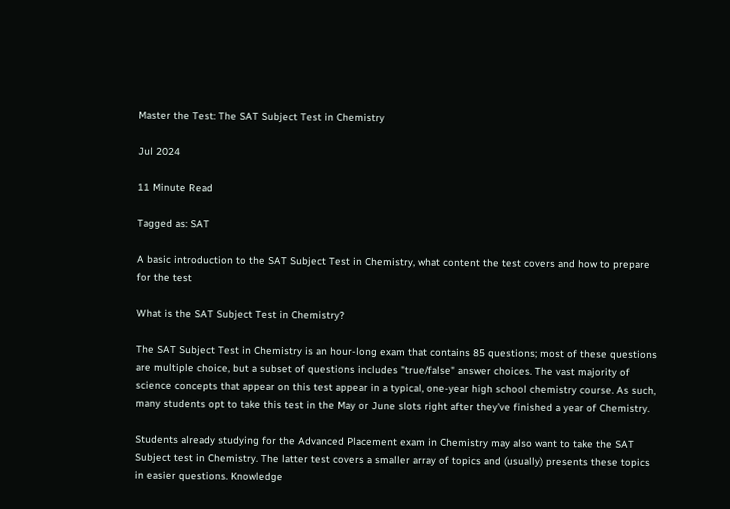Master the Test: The SAT Subject Test in Chemistry

Jul 2024

11 Minute Read

Tagged as: SAT

A basic introduction to the SAT Subject Test in Chemistry, what content the test covers and how to prepare for the test

What is the SAT Subject Test in Chemistry?

The SAT Subject Test in Chemistry is an hour-long exam that contains 85 questions; most of these questions are multiple choice, but a subset of questions includes "true/false" answer choices. The vast majority of science concepts that appear on this test appear in a typical, one-year high school chemistry course. As such, many students opt to take this test in the May or June slots right after they’ve finished a year of Chemistry.

Students already studying for the Advanced Placement exam in Chemistry may also want to take the SAT Subject test in Chemistry. The latter test covers a smaller array of topics and (usually) presents these topics in easier questions. Knowledge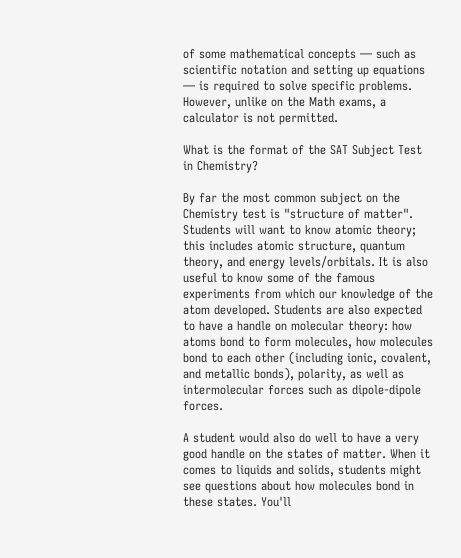of some mathematical concepts — such as scientific notation and setting up equations — is required to solve specific problems. However, unlike on the Math exams, a calculator is not permitted.

What is the format of the SAT Subject Test in Chemistry?

By far the most common subject on the Chemistry test is "structure of matter". Students will want to know atomic theory; this includes atomic structure, quantum theory, and energy levels/orbitals. It is also useful to know some of the famous experiments from which our knowledge of the atom developed. Students are also expected to have a handle on molecular theory: how atoms bond to form molecules, how molecules bond to each other (including ionic, covalent, and metallic bonds), polarity, as well as intermolecular forces such as dipole-dipole forces.

A student would also do well to have a very good handle on the states of matter. When it comes to liquids and solids, students might see questions about how molecules bond in these states. You'll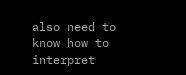also need to know how to interpret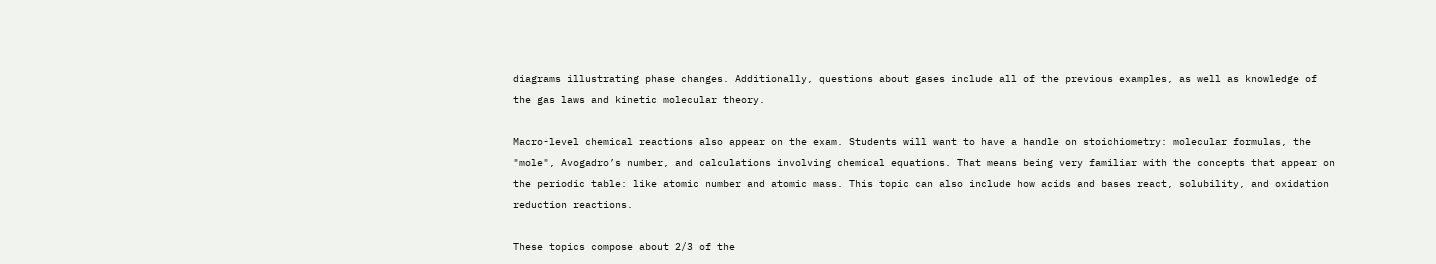diagrams illustrating phase changes. Additionally, questions about gases include all of the previous examples, as well as knowledge of the gas laws and kinetic molecular theory.

Macro-level chemical reactions also appear on the exam. Students will want to have a handle on stoichiometry: molecular formulas, the "mole", Avogadro’s number, and calculations involving chemical equations. That means being very familiar with the concepts that appear on the periodic table: like atomic number and atomic mass. This topic can also include how acids and bases react, solubility, and oxidation reduction reactions.

These topics compose about 2/3 of the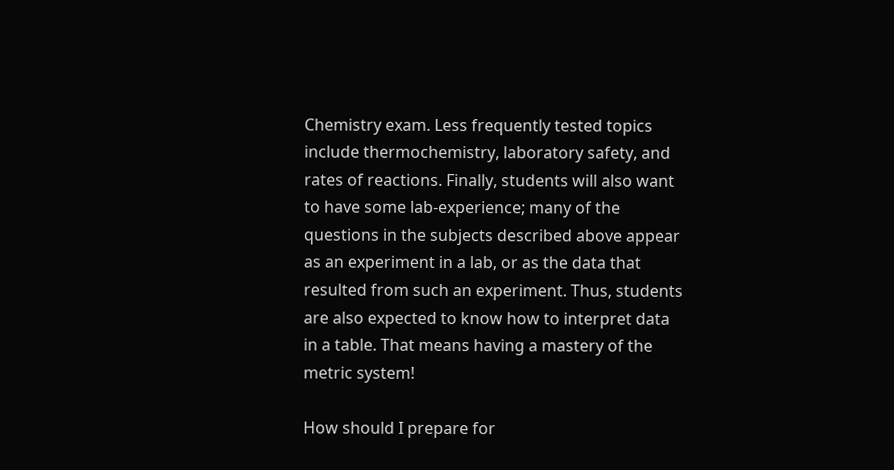Chemistry exam. Less frequently tested topics include thermochemistry, laboratory safety, and rates of reactions. Finally, students will also want to have some lab-experience; many of the questions in the subjects described above appear as an experiment in a lab, or as the data that resulted from such an experiment. Thus, students are also expected to know how to interpret data in a table. That means having a mastery of the metric system!

How should I prepare for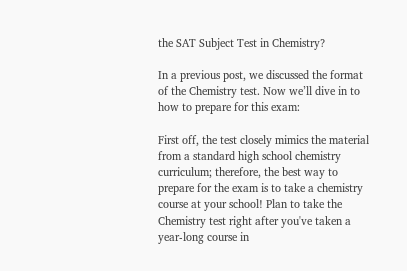the SAT Subject Test in Chemistry?

In a previous post, we discussed the format of the Chemistry test. Now we’ll dive in to how to prepare for this exam:

First off, the test closely mimics the material from a standard high school chemistry curriculum; therefore, the best way to prepare for the exam is to take a chemistry course at your school! Plan to take the Chemistry test right after you've taken a year-long course in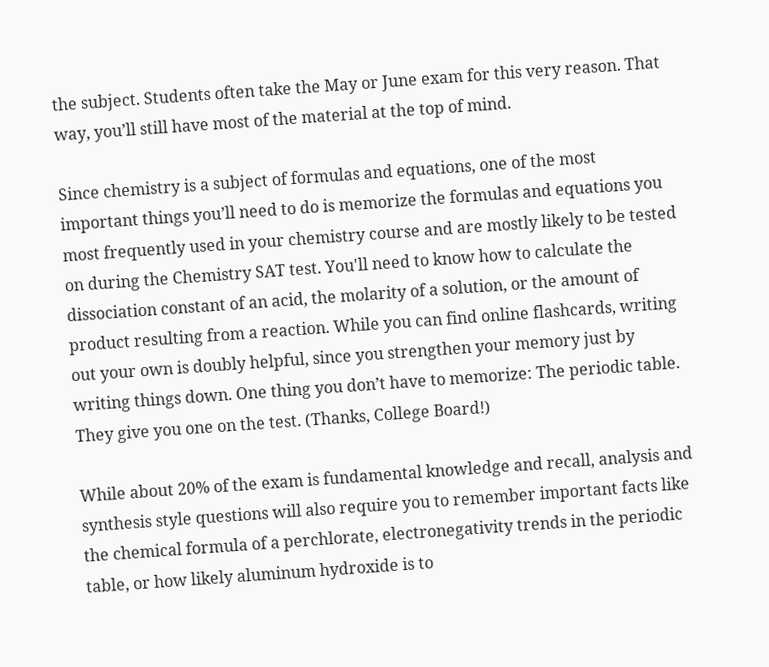the subject. Students often take the May or June exam for this very reason. That way, you’ll still have most of the material at the top of mind.

Since chemistry is a subject of formulas and equations, one of the most important things you’ll need to do is memorize the formulas and equations you most frequently used in your chemistry course and are mostly likely to be tested on during the Chemistry SAT test. You'll need to know how to calculate the dissociation constant of an acid, the molarity of a solution, or the amount of product resulting from a reaction. While you can find online flashcards, writing out your own is doubly helpful, since you strengthen your memory just by writing things down. One thing you don’t have to memorize: The periodic table. They give you one on the test. (Thanks, College Board!)

While about 20% of the exam is fundamental knowledge and recall, analysis and synthesis style questions will also require you to remember important facts like the chemical formula of a perchlorate, electronegativity trends in the periodic table, or how likely aluminum hydroxide is to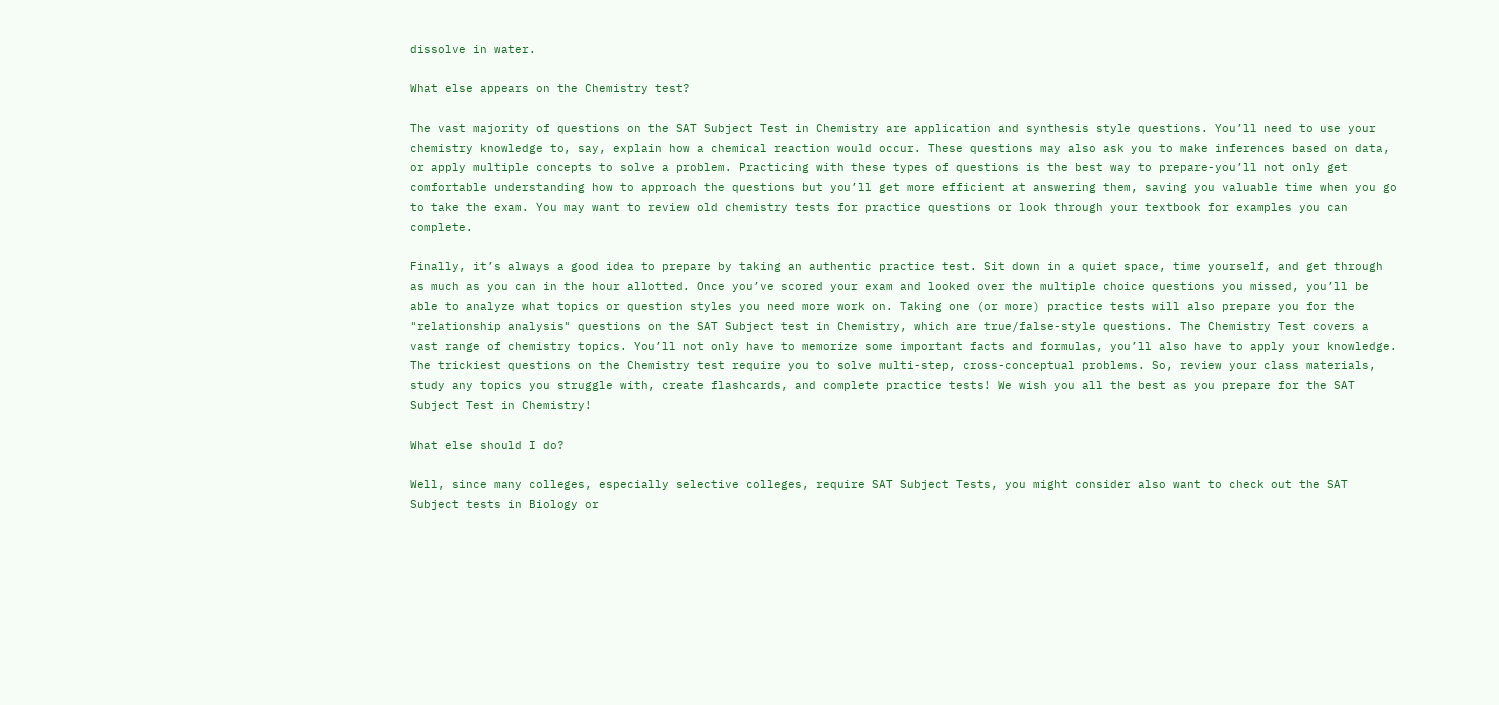dissolve in water.

What else appears on the Chemistry test?

The vast majority of questions on the SAT Subject Test in Chemistry are application and synthesis style questions. You’ll need to use your chemistry knowledge to, say, explain how a chemical reaction would occur. These questions may also ask you to make inferences based on data, or apply multiple concepts to solve a problem. Practicing with these types of questions is the best way to prepare-you’ll not only get comfortable understanding how to approach the questions but you’ll get more efficient at answering them, saving you valuable time when you go to take the exam. You may want to review old chemistry tests for practice questions or look through your textbook for examples you can complete.

Finally, it’s always a good idea to prepare by taking an authentic practice test. Sit down in a quiet space, time yourself, and get through as much as you can in the hour allotted. Once you’ve scored your exam and looked over the multiple choice questions you missed, you’ll be able to analyze what topics or question styles you need more work on. Taking one (or more) practice tests will also prepare you for the "relationship analysis" questions on the SAT Subject test in Chemistry, which are true/false-style questions. The Chemistry Test covers a vast range of chemistry topics. You’ll not only have to memorize some important facts and formulas, you’ll also have to apply your knowledge. The trickiest questions on the Chemistry test require you to solve multi-step, cross-conceptual problems. So, review your class materials, study any topics you struggle with, create flashcards, and complete practice tests! We wish you all the best as you prepare for the SAT Subject Test in Chemistry!

What else should I do?

Well, since many colleges, especially selective colleges, require SAT Subject Tests, you might consider also want to check out the SAT Subject tests in Biology or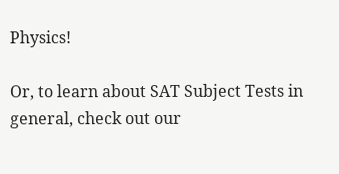Physics!

Or, to learn about SAT Subject Tests in general, check out our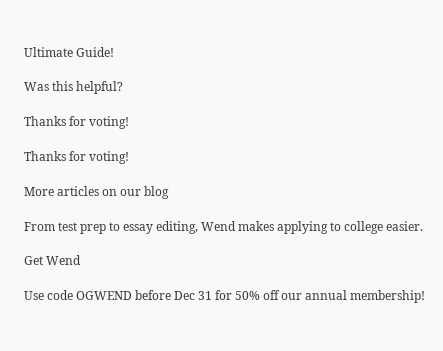Ultimate Guide!

Was this helpful?

Thanks for voting!

Thanks for voting!

More articles on our blog

From test prep to essay editing, Wend makes applying to college easier.

Get Wend

Use code OGWEND before Dec 31 for 50% off our annual membership!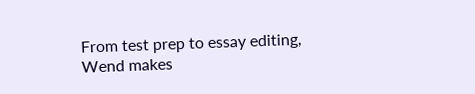From test prep to essay editing, Wend makes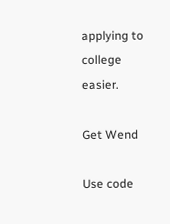applying to college easier.

Get Wend

Use code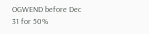OGWEND before Dec 31 for 50%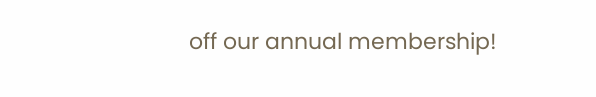off our annual membership!